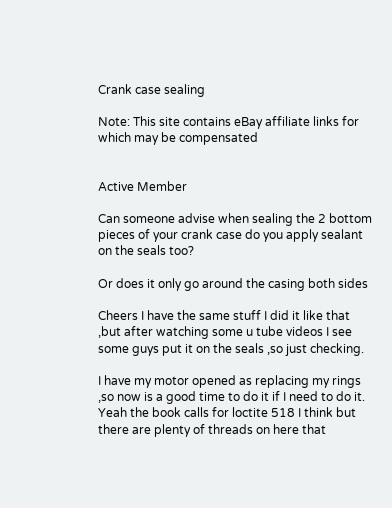Crank case sealing

Note: This site contains eBay affiliate links for which may be compensated


Active Member

Can someone advise when sealing the 2 bottom pieces of your crank case do you apply sealant on the seals too?

Or does it only go around the casing both sides

Cheers I have the same stuff I did it like that ,but after watching some u tube videos I see some guys put it on the seals ,so just checking.

I have my motor opened as replacing my rings ,so now is a good time to do it if I need to do it.
Yeah the book calls for loctite 518 I think but there are plenty of threads on here that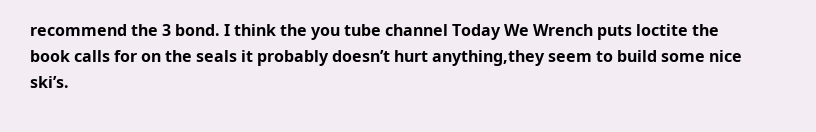recommend the 3 bond. I think the you tube channel Today We Wrench puts loctite the book calls for on the seals it probably doesn’t hurt anything,they seem to build some nice ski’s.